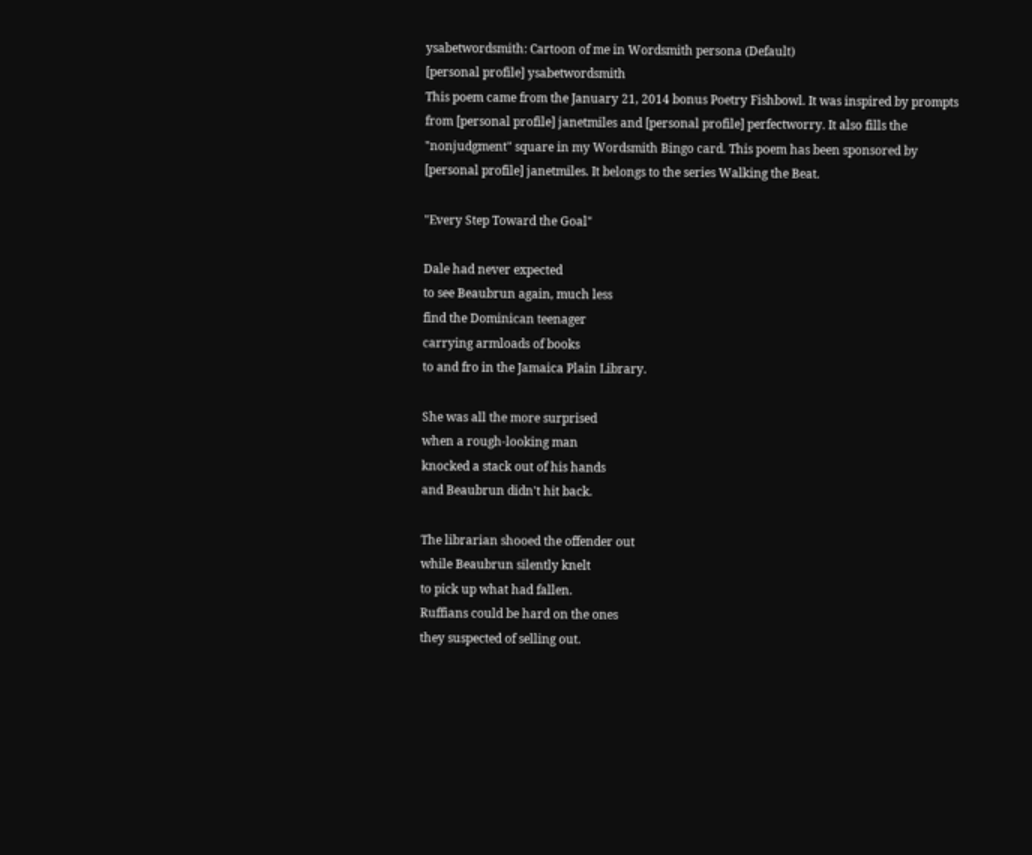ysabetwordsmith: Cartoon of me in Wordsmith persona (Default)
[personal profile] ysabetwordsmith
This poem came from the January 21, 2014 bonus Poetry Fishbowl. It was inspired by prompts from [personal profile] janetmiles and [personal profile] perfectworry. It also fills the "nonjudgment" square in my Wordsmith Bingo card. This poem has been sponsored by [personal profile] janetmiles. It belongs to the series Walking the Beat.

"Every Step Toward the Goal"

Dale had never expected
to see Beaubrun again, much less
find the Dominican teenager
carrying armloads of books
to and fro in the Jamaica Plain Library.

She was all the more surprised
when a rough-looking man
knocked a stack out of his hands
and Beaubrun didn't hit back.

The librarian shooed the offender out
while Beaubrun silently knelt
to pick up what had fallen.
Ruffians could be hard on the ones
they suspected of selling out.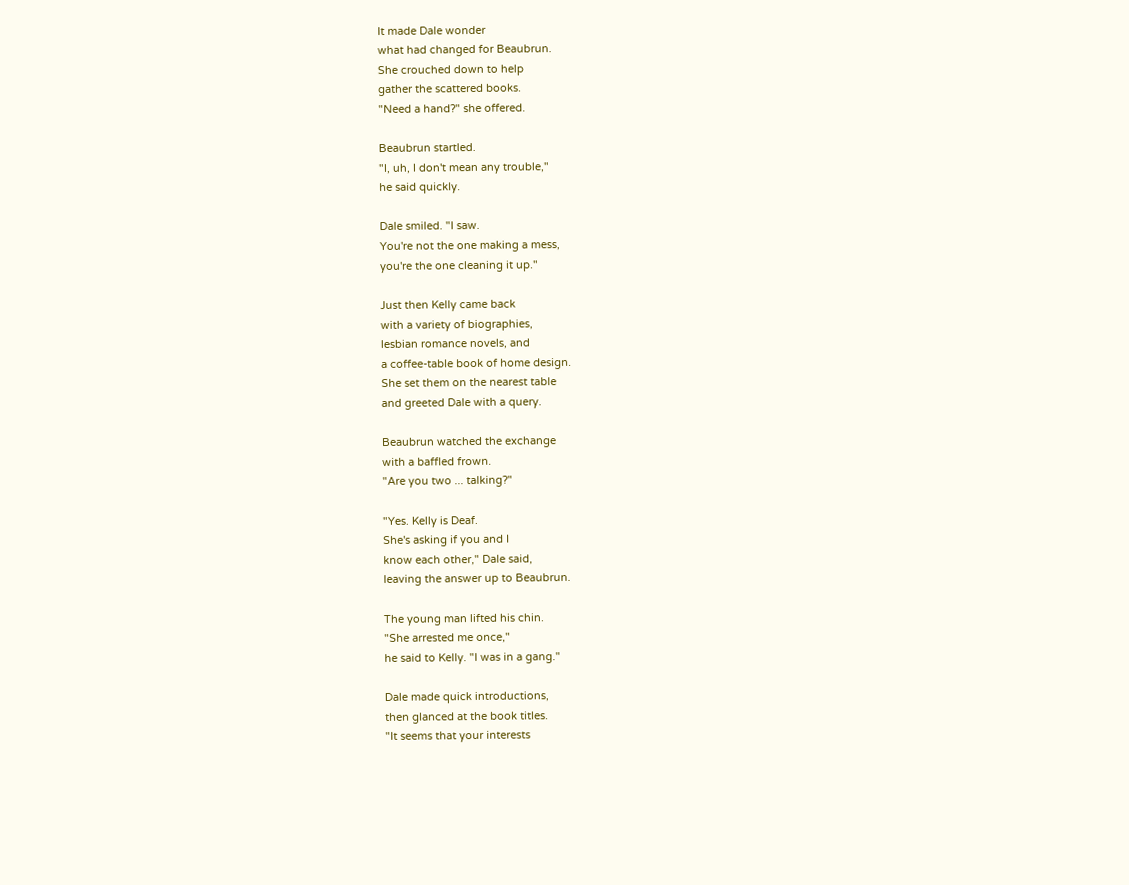It made Dale wonder
what had changed for Beaubrun.
She crouched down to help
gather the scattered books.
"Need a hand?" she offered.

Beaubrun startled.
"I, uh, I don't mean any trouble,"
he said quickly.

Dale smiled. "I saw.
You're not the one making a mess,
you're the one cleaning it up."

Just then Kelly came back
with a variety of biographies,
lesbian romance novels, and
a coffee-table book of home design.
She set them on the nearest table
and greeted Dale with a query.

Beaubrun watched the exchange
with a baffled frown.
"Are you two ... talking?"

"Yes. Kelly is Deaf.
She's asking if you and I
know each other," Dale said,
leaving the answer up to Beaubrun.

The young man lifted his chin.
"She arrested me once,"
he said to Kelly. "I was in a gang."

Dale made quick introductions,
then glanced at the book titles.
"It seems that your interests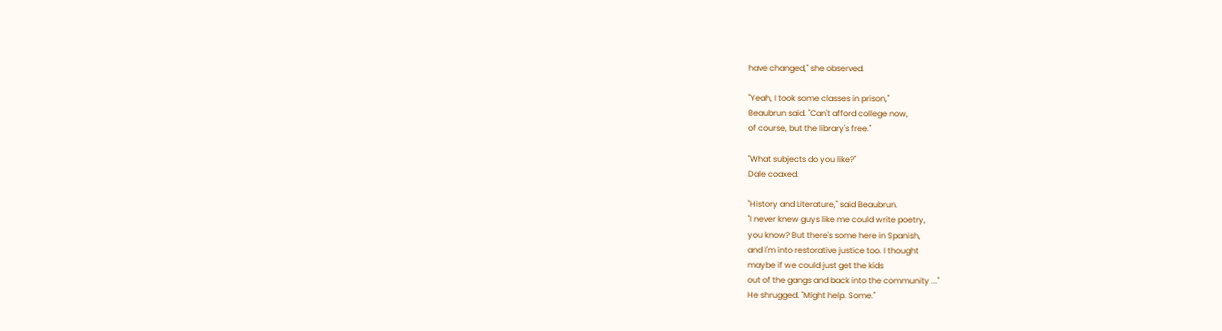have changed," she observed.

"Yeah, I took some classes in prison,"
Beaubrun said. "Can't afford college now,
of course, but the library's free."

"What subjects do you like?"
Dale coaxed.

"History and Literature," said Beaubrun.
"I never knew guys like me could write poetry,
you know? But there's some here in Spanish,
and I'm into restorative justice too. I thought
maybe if we could just get the kids
out of the gangs and back into the community ..."
He shrugged. "Might help. Some."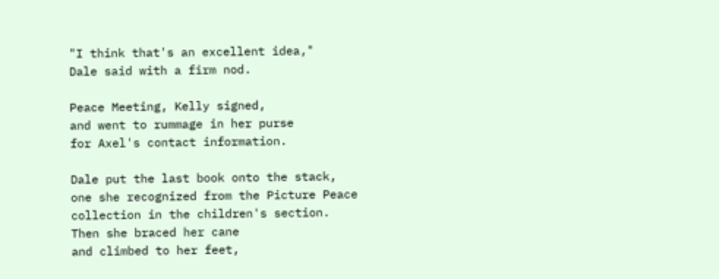"I think that's an excellent idea,"
Dale said with a firm nod.

Peace Meeting, Kelly signed,
and went to rummage in her purse
for Axel's contact information.

Dale put the last book onto the stack,
one she recognized from the Picture Peace
collection in the children's section.
Then she braced her cane
and climbed to her feet,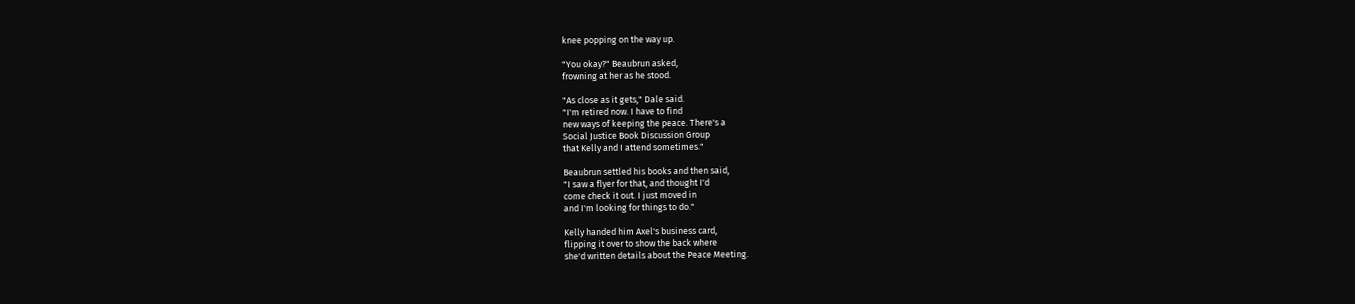knee popping on the way up.

"You okay?" Beaubrun asked,
frowning at her as he stood.

"As close as it gets," Dale said.
"I'm retired now. I have to find
new ways of keeping the peace. There's a
Social Justice Book Discussion Group
that Kelly and I attend sometimes."

Beaubrun settled his books and then said,
"I saw a flyer for that, and thought I'd
come check it out. I just moved in
and I'm looking for things to do."

Kelly handed him Axel's business card,
flipping it over to show the back where
she'd written details about the Peace Meeting.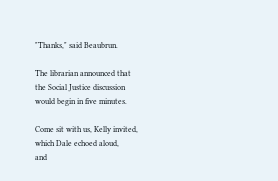"Thanks," said Beaubrun.

The librarian announced that
the Social Justice discussion
would begin in five minutes.

Come sit with us, Kelly invited,
which Dale echoed aloud,
and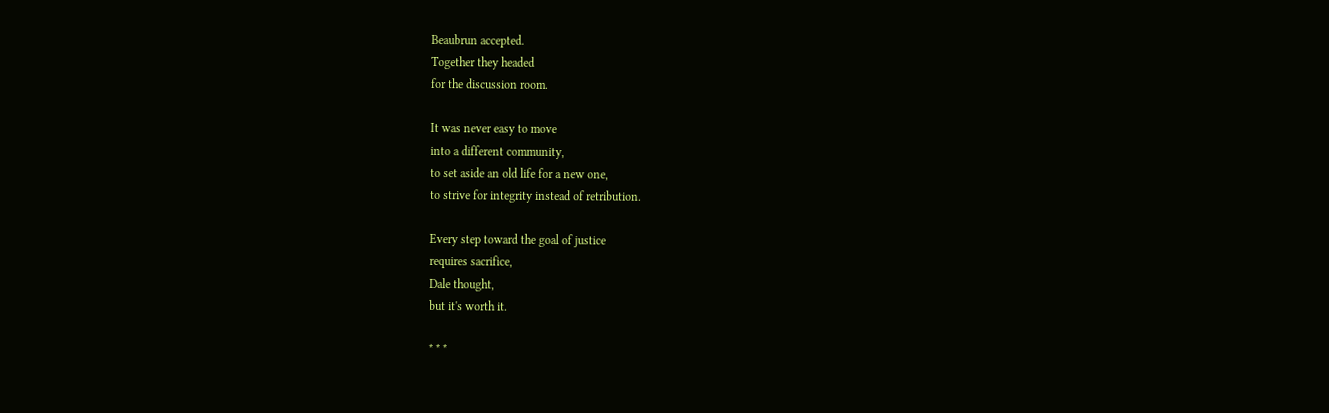Beaubrun accepted.
Together they headed
for the discussion room.

It was never easy to move
into a different community,
to set aside an old life for a new one,
to strive for integrity instead of retribution.

Every step toward the goal of justice
requires sacrifice,
Dale thought,
but it's worth it.

* * *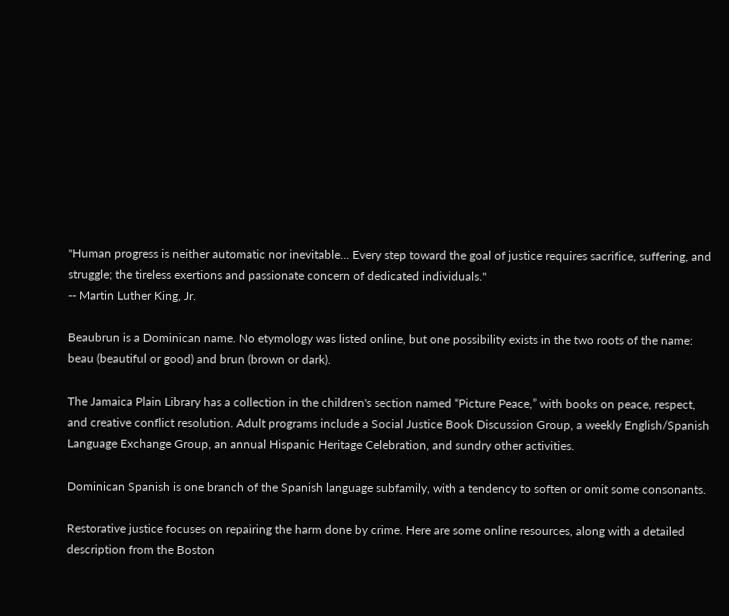"Human progress is neither automatic nor inevitable... Every step toward the goal of justice requires sacrifice, suffering, and struggle; the tireless exertions and passionate concern of dedicated individuals."
-- Martin Luther King, Jr.

Beaubrun is a Dominican name. No etymology was listed online, but one possibility exists in the two roots of the name: beau (beautiful or good) and brun (brown or dark).

The Jamaica Plain Library has a collection in the children's section named “Picture Peace,” with books on peace, respect, and creative conflict resolution. Adult programs include a Social Justice Book Discussion Group, a weekly English/Spanish Language Exchange Group, an annual Hispanic Heritage Celebration, and sundry other activities.

Dominican Spanish is one branch of the Spanish language subfamily, with a tendency to soften or omit some consonants.

Restorative justice focuses on repairing the harm done by crime. Here are some online resources, along with a detailed description from the Boston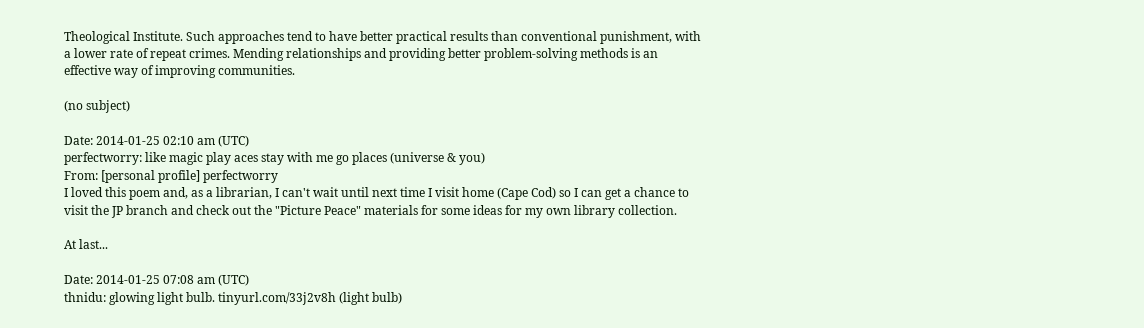Theological Institute. Such approaches tend to have better practical results than conventional punishment, with a lower rate of repeat crimes. Mending relationships and providing better problem-solving methods is an effective way of improving communities.

(no subject)

Date: 2014-01-25 02:10 am (UTC)
perfectworry: like magic play aces stay with me go places (universe & you)
From: [personal profile] perfectworry
I loved this poem and, as a librarian, I can't wait until next time I visit home (Cape Cod) so I can get a chance to visit the JP branch and check out the "Picture Peace" materials for some ideas for my own library collection.

At last...

Date: 2014-01-25 07:08 am (UTC)
thnidu: glowing light bulb. tinyurl.com/33j2v8h (light bulb)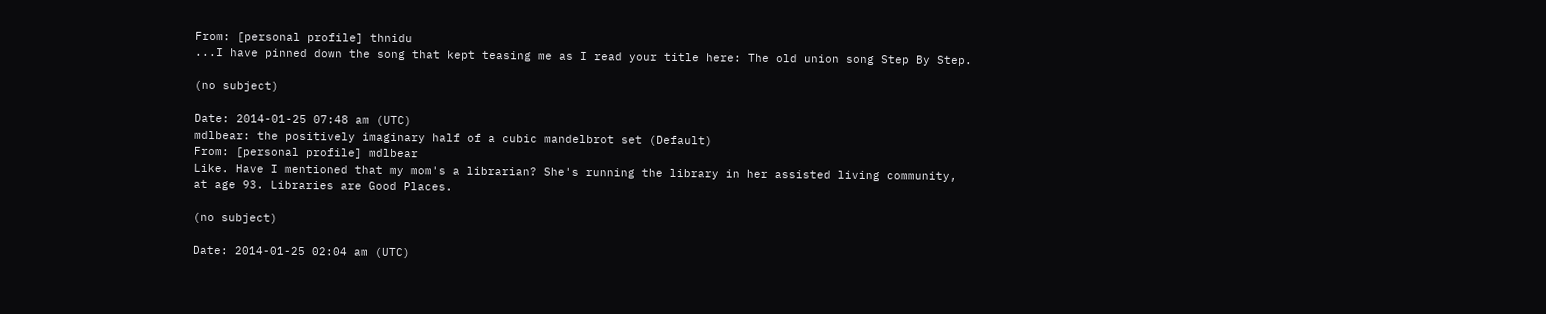From: [personal profile] thnidu
...I have pinned down the song that kept teasing me as I read your title here: The old union song Step By Step.

(no subject)

Date: 2014-01-25 07:48 am (UTC)
mdlbear: the positively imaginary half of a cubic mandelbrot set (Default)
From: [personal profile] mdlbear
Like. Have I mentioned that my mom's a librarian? She's running the library in her assisted living community, at age 93. Libraries are Good Places.

(no subject)

Date: 2014-01-25 02:04 am (UTC)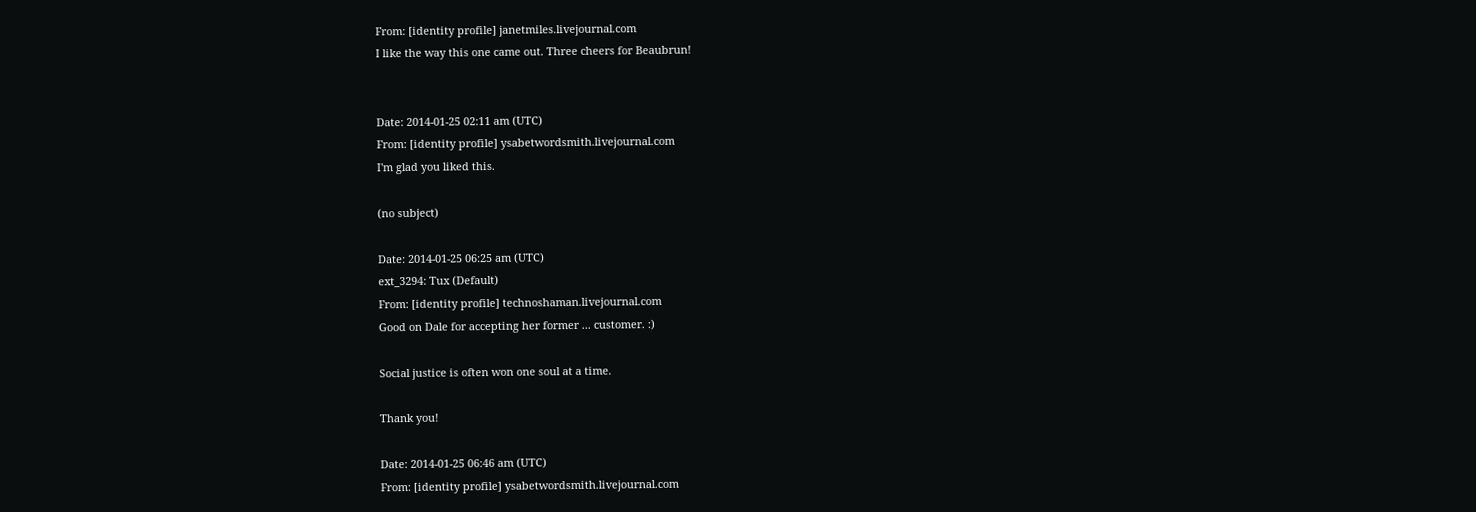From: [identity profile] janetmiles.livejournal.com
I like the way this one came out. Three cheers for Beaubrun!


Date: 2014-01-25 02:11 am (UTC)
From: [identity profile] ysabetwordsmith.livejournal.com
I'm glad you liked this.

(no subject)

Date: 2014-01-25 06:25 am (UTC)
ext_3294: Tux (Default)
From: [identity profile] technoshaman.livejournal.com
Good on Dale for accepting her former ... customer. :)

Social justice is often won one soul at a time.

Thank you!

Date: 2014-01-25 06:46 am (UTC)
From: [identity profile] ysabetwordsmith.livejournal.com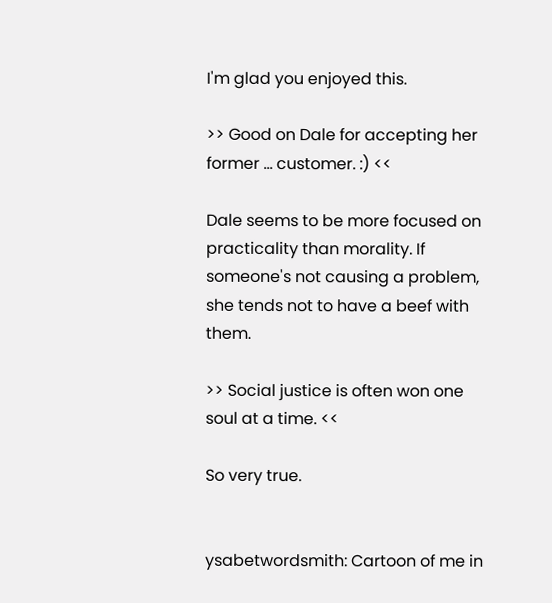I'm glad you enjoyed this.

>> Good on Dale for accepting her former ... customer. :) <<

Dale seems to be more focused on practicality than morality. If someone's not causing a problem, she tends not to have a beef with them.

>> Social justice is often won one soul at a time. <<

So very true.


ysabetwordsmith: Cartoon of me in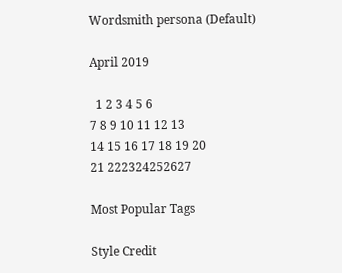Wordsmith persona (Default)

April 2019

  1 2 3 4 5 6
7 8 9 10 11 12 13
14 15 16 17 18 19 20
21 222324252627

Most Popular Tags

Style Credit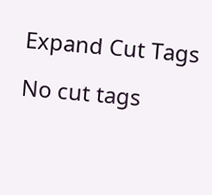Expand Cut Tags

No cut tags